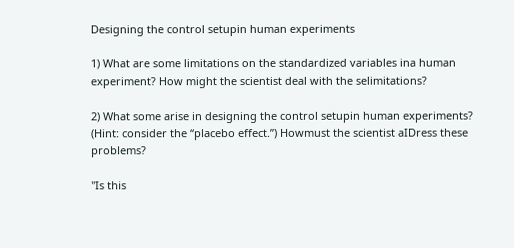Designing the control setupin human experiments

1) What are some limitations on the standardized variables ina human experiment? How might the scientist deal with the selimitations?

2) What some arise in designing the control setupin human experiments? (Hint: consider the “placebo effect.”) Howmust the scientist aIDress these problems?

"Is this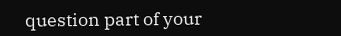question part of your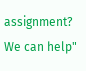assignment? We can help"